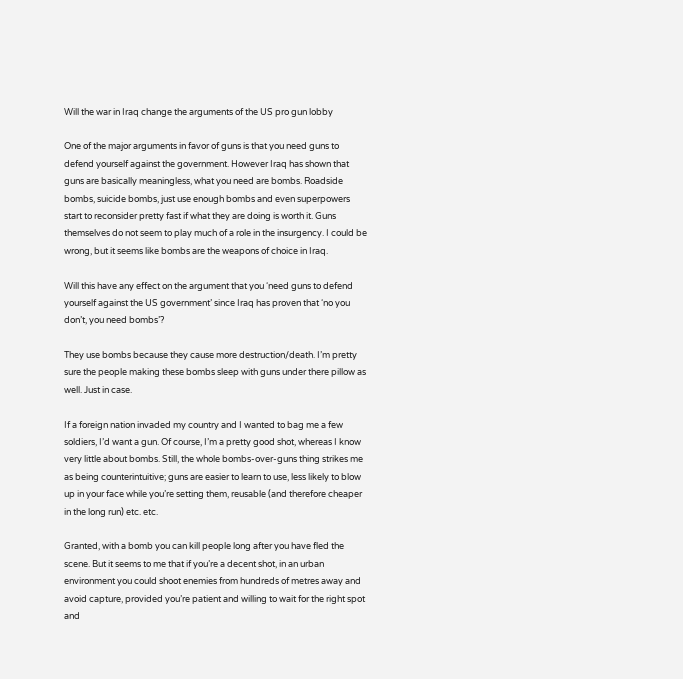Will the war in Iraq change the arguments of the US pro gun lobby

One of the major arguments in favor of guns is that you need guns to defend yourself against the government. However Iraq has shown that guns are basically meaningless, what you need are bombs. Roadside bombs, suicide bombs, just use enough bombs and even superpowers start to reconsider pretty fast if what they are doing is worth it. Guns themselves do not seem to play much of a role in the insurgency. I could be wrong, but it seems like bombs are the weapons of choice in Iraq.

Will this have any effect on the argument that you ‘need guns to defend yourself against the US government’ since Iraq has proven that ‘no you don’t, you need bombs’?

They use bombs because they cause more destruction/death. I’m pretty sure the people making these bombs sleep with guns under there pillow as well. Just in case.

If a foreign nation invaded my country and I wanted to bag me a few soldiers, I’d want a gun. Of course, I’m a pretty good shot, whereas I know very little about bombs. Still, the whole bombs-over-guns thing strikes me as being counterintuitive; guns are easier to learn to use, less likely to blow up in your face while you’re setting them, reusable (and therefore cheaper in the long run) etc. etc.

Granted, with a bomb you can kill people long after you have fled the scene. But it seems to me that if you’re a decent shot, in an urban environment you could shoot enemies from hundreds of metres away and avoid capture, provided you’re patient and willing to wait for the right spot and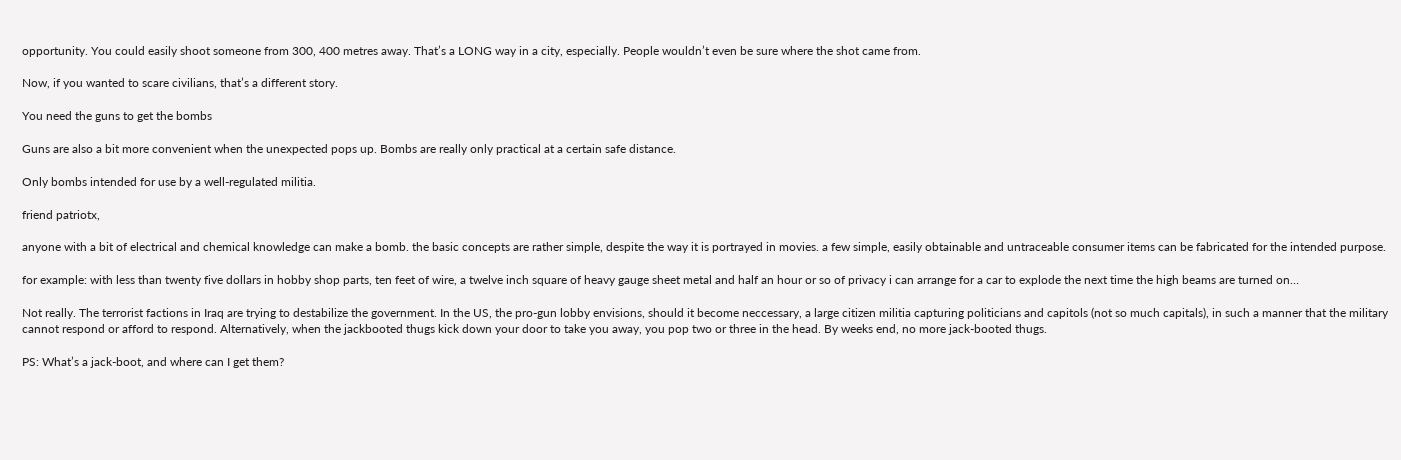opportunity. You could easily shoot someone from 300, 400 metres away. That’s a LONG way in a city, especially. People wouldn’t even be sure where the shot came from.

Now, if you wanted to scare civilians, that’s a different story.

You need the guns to get the bombs

Guns are also a bit more convenient when the unexpected pops up. Bombs are really only practical at a certain safe distance.

Only bombs intended for use by a well-regulated militia.

friend patriotx,

anyone with a bit of electrical and chemical knowledge can make a bomb. the basic concepts are rather simple, despite the way it is portrayed in movies. a few simple, easily obtainable and untraceable consumer items can be fabricated for the intended purpose.

for example: with less than twenty five dollars in hobby shop parts, ten feet of wire, a twelve inch square of heavy gauge sheet metal and half an hour or so of privacy i can arrange for a car to explode the next time the high beams are turned on…

Not really. The terrorist factions in Iraq are trying to destabilize the government. In the US, the pro-gun lobby envisions, should it become neccessary, a large citizen militia capturing politicians and capitols (not so much capitals), in such a manner that the military cannot respond or afford to respond. Alternatively, when the jackbooted thugs kick down your door to take you away, you pop two or three in the head. By weeks end, no more jack-booted thugs.

PS: What’s a jack-boot, and where can I get them?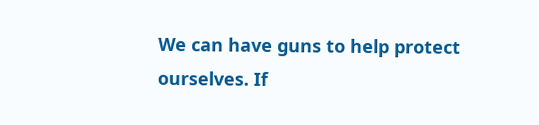We can have guns to help protect ourselves. If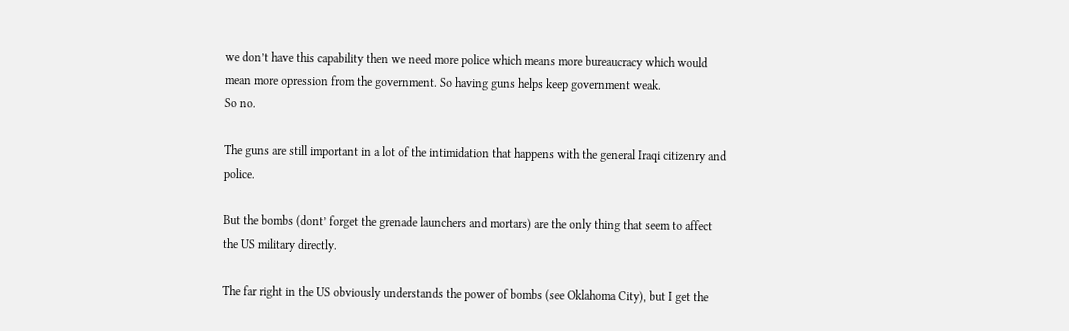we don’t have this capability then we need more police which means more bureaucracy which would mean more opression from the government. So having guns helps keep government weak.
So no.

The guns are still important in a lot of the intimidation that happens with the general Iraqi citizenry and police.

But the bombs (dont’ forget the grenade launchers and mortars) are the only thing that seem to affect the US military directly.

The far right in the US obviously understands the power of bombs (see Oklahoma City), but I get the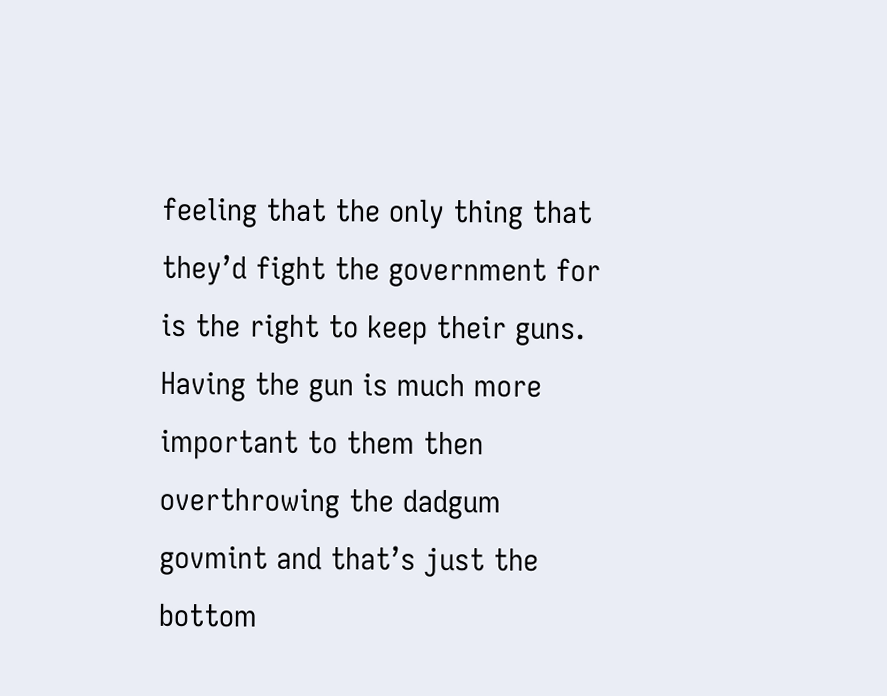feeling that the only thing that they’d fight the government for is the right to keep their guns. Having the gun is much more important to them then overthrowing the dadgum govmint and that’s just the bottom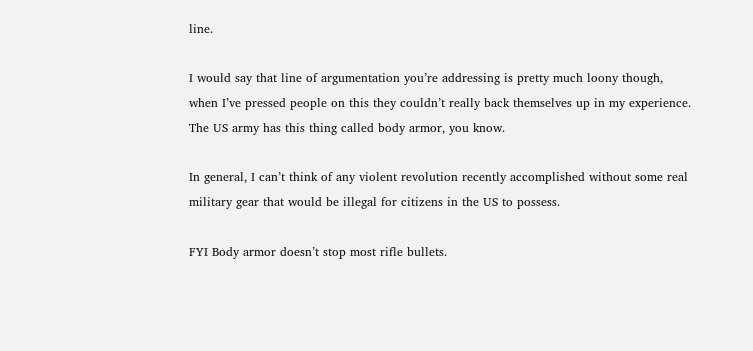line.

I would say that line of argumentation you’re addressing is pretty much loony though, when I’ve pressed people on this they couldn’t really back themselves up in my experience. The US army has this thing called body armor, you know.

In general, I can’t think of any violent revolution recently accomplished without some real military gear that would be illegal for citizens in the US to possess.

FYI Body armor doesn’t stop most rifle bullets.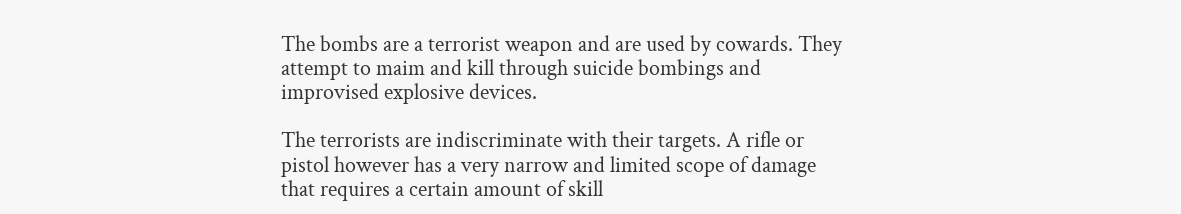The bombs are a terrorist weapon and are used by cowards. They attempt to maim and kill through suicide bombings and improvised explosive devices.

The terrorists are indiscriminate with their targets. A rifle or pistol however has a very narrow and limited scope of damage that requires a certain amount of skill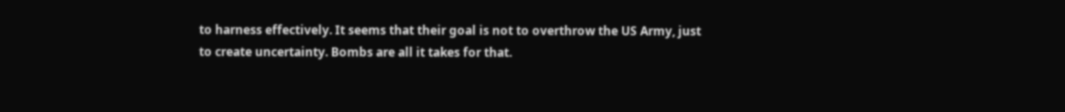to harness effectively. It seems that their goal is not to overthrow the US Army, just to create uncertainty. Bombs are all it takes for that.